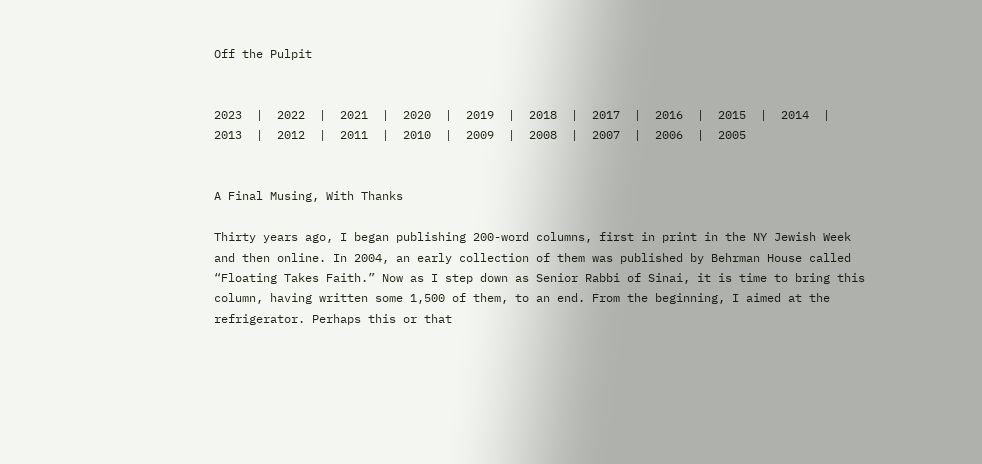Off the Pulpit


2023  |  2022  |  2021  |  2020  |  2019  |  2018  |  2017  |  2016  |  2015  |  2014  |  2013  |  2012  |  2011  |  2010  |  2009  |  2008  |  2007  |  2006  |  2005


A Final Musing, With Thanks

Thirty years ago, I began publishing 200-word columns, first in print in the NY Jewish Week and then online. In 2004, an early collection of them was published by Behrman House called “Floating Takes Faith.” Now as I step down as Senior Rabbi of Sinai, it is time to bring this column, having written some 1,500 of them, to an end. From the beginning, I aimed at the refrigerator. Perhaps this or that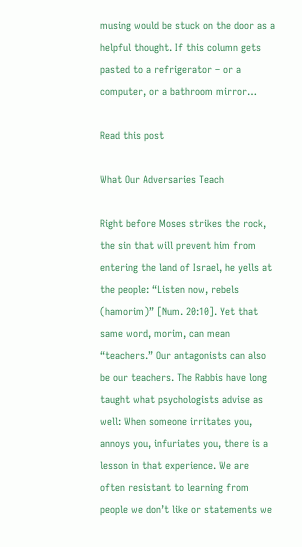musing would be stuck on the door as a helpful thought. If this column gets pasted to a refrigerator – or a computer, or a bathroom mirror…

Read this post

What Our Adversaries Teach

Right before Moses strikes the rock, the sin that will prevent him from entering the land of Israel, he yells at the people: “Listen now, rebels (hamorim)” [Num. 20:10]. Yet that same word, morim, can mean “teachers.” Our antagonists can also be our teachers. The Rabbis have long taught what psychologists advise as well: When someone irritates you, annoys you, infuriates you, there is a lesson in that experience. We are often resistant to learning from people we don’t like or statements we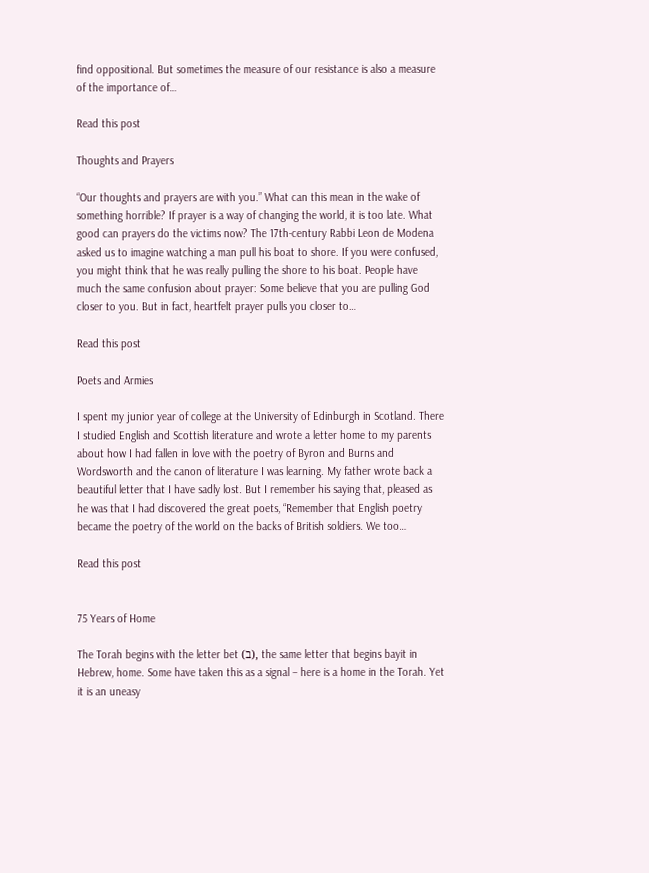find oppositional. But sometimes the measure of our resistance is also a measure of the importance of…

Read this post

Thoughts and Prayers

“Our thoughts and prayers are with you.” What can this mean in the wake of something horrible? If prayer is a way of changing the world, it is too late. What good can prayers do the victims now? The 17th-century Rabbi Leon de Modena asked us to imagine watching a man pull his boat to shore. If you were confused, you might think that he was really pulling the shore to his boat. People have much the same confusion about prayer: Some believe that you are pulling God closer to you. But in fact, heartfelt prayer pulls you closer to…

Read this post

Poets and Armies

I spent my junior year of college at the University of Edinburgh in Scotland. There I studied English and Scottish literature and wrote a letter home to my parents about how I had fallen in love with the poetry of Byron and Burns and Wordsworth and the canon of literature I was learning. My father wrote back a beautiful letter that I have sadly lost. But I remember his saying that, pleased as he was that I had discovered the great poets, “Remember that English poetry became the poetry of the world on the backs of British soldiers. We too…

Read this post


75 Years of Home

The Torah begins with the letter bet (ב), the same letter that begins bayit in Hebrew, home. Some have taken this as a signal – here is a home in the Torah. Yet it is an uneasy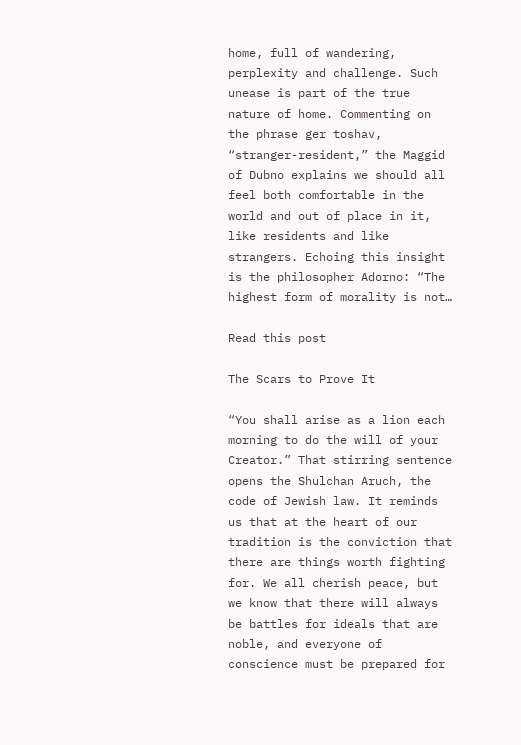home, full of wandering, perplexity and challenge. Such unease is part of the true nature of home. Commenting on the phrase ger toshav, “stranger-resident,” the Maggid of Dubno explains we should all feel both comfortable in the world and out of place in it, like residents and like strangers. Echoing this insight is the philosopher Adorno: “The highest form of morality is not…

Read this post

The Scars to Prove It

“You shall arise as a lion each morning to do the will of your Creator.” That stirring sentence opens the Shulchan Aruch, the code of Jewish law. It reminds us that at the heart of our tradition is the conviction that there are things worth fighting for. We all cherish peace, but we know that there will always be battles for ideals that are noble, and everyone of conscience must be prepared for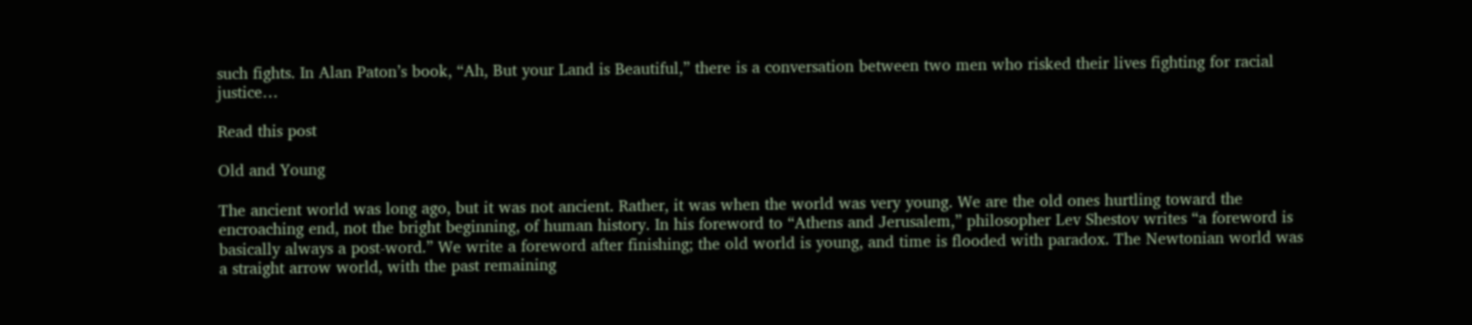such fights. In Alan Paton’s book, “Ah, But your Land is Beautiful,” there is a conversation between two men who risked their lives fighting for racial justice…

Read this post

Old and Young

The ancient world was long ago, but it was not ancient. Rather, it was when the world was very young. We are the old ones hurtling toward the encroaching end, not the bright beginning, of human history. In his foreword to “Athens and Jerusalem,” philosopher Lev Shestov writes “a foreword is basically always a post-word.” We write a foreword after finishing; the old world is young, and time is flooded with paradox. The Newtonian world was a straight arrow world, with the past remaining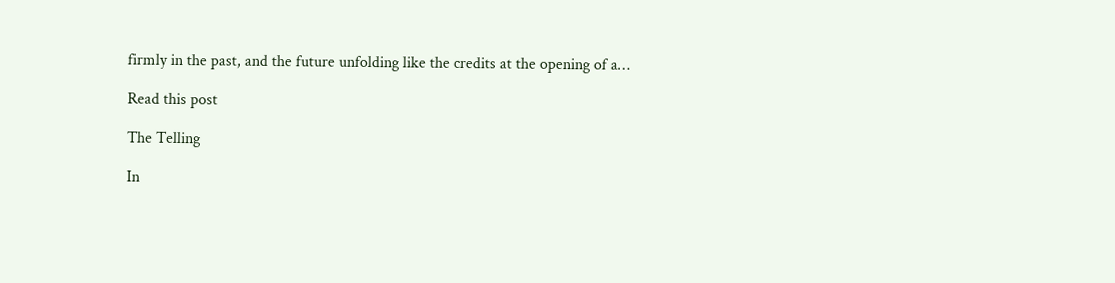firmly in the past, and the future unfolding like the credits at the opening of a…

Read this post

The Telling

In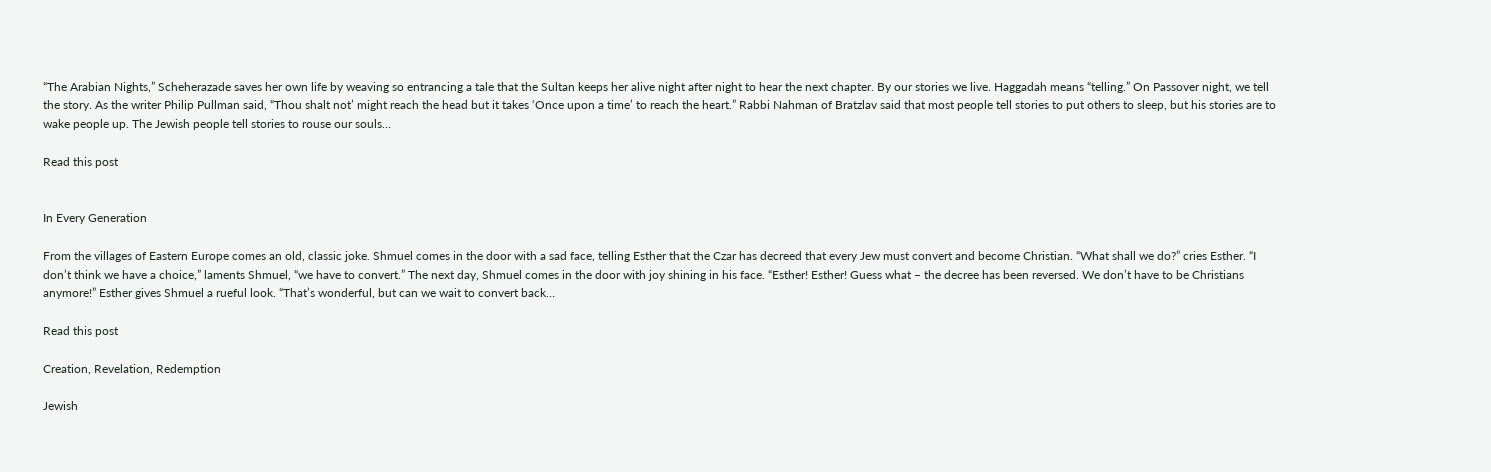“The Arabian Nights,” Scheherazade saves her own life by weaving so entrancing a tale that the Sultan keeps her alive night after night to hear the next chapter. By our stories we live. Haggadah means “telling.” On Passover night, we tell the story. As the writer Philip Pullman said, “Thou shalt not’ might reach the head but it takes ‘Once upon a time’ to reach the heart.” Rabbi Nahman of Bratzlav said that most people tell stories to put others to sleep, but his stories are to wake people up. The Jewish people tell stories to rouse our souls…

Read this post


In Every Generation

From the villages of Eastern Europe comes an old, classic joke. Shmuel comes in the door with a sad face, telling Esther that the Czar has decreed that every Jew must convert and become Christian. “What shall we do?” cries Esther. “I don’t think we have a choice,” laments Shmuel, “we have to convert.” The next day, Shmuel comes in the door with joy shining in his face. “Esther! Esther! Guess what – the decree has been reversed. We don’t have to be Christians anymore!” Esther gives Shmuel a rueful look. “That’s wonderful, but can we wait to convert back…

Read this post

Creation, Revelation, Redemption

Jewish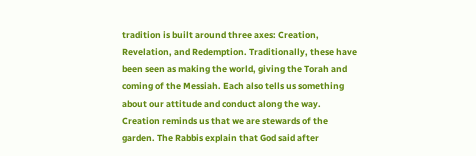tradition is built around three axes: Creation, Revelation, and Redemption. Traditionally, these have been seen as making the world, giving the Torah and coming of the Messiah. Each also tells us something about our attitude and conduct along the way. Creation reminds us that we are stewards of the garden. The Rabbis explain that God said after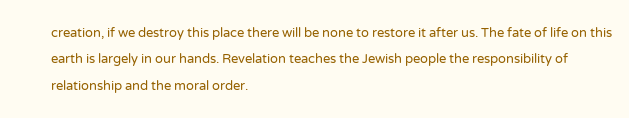creation, if we destroy this place there will be none to restore it after us. The fate of life on this earth is largely in our hands. Revelation teaches the Jewish people the responsibility of relationship and the moral order.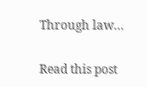Through law…

Read this post